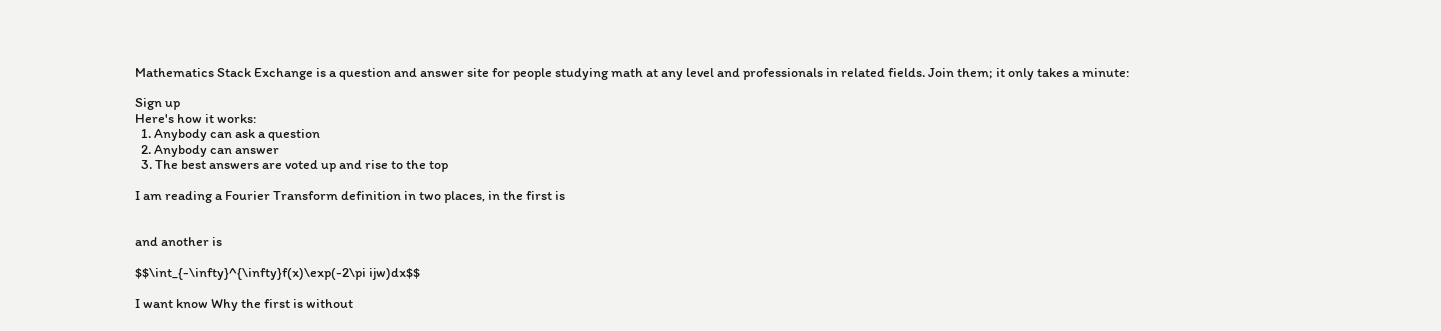Mathematics Stack Exchange is a question and answer site for people studying math at any level and professionals in related fields. Join them; it only takes a minute:

Sign up
Here's how it works:
  1. Anybody can ask a question
  2. Anybody can answer
  3. The best answers are voted up and rise to the top

I am reading a Fourier Transform definition in two places, in the first is


and another is

$$\int_{-\infty}^{\infty}f(x)\exp(-2\pi ijw)dx$$

I want know Why the first is without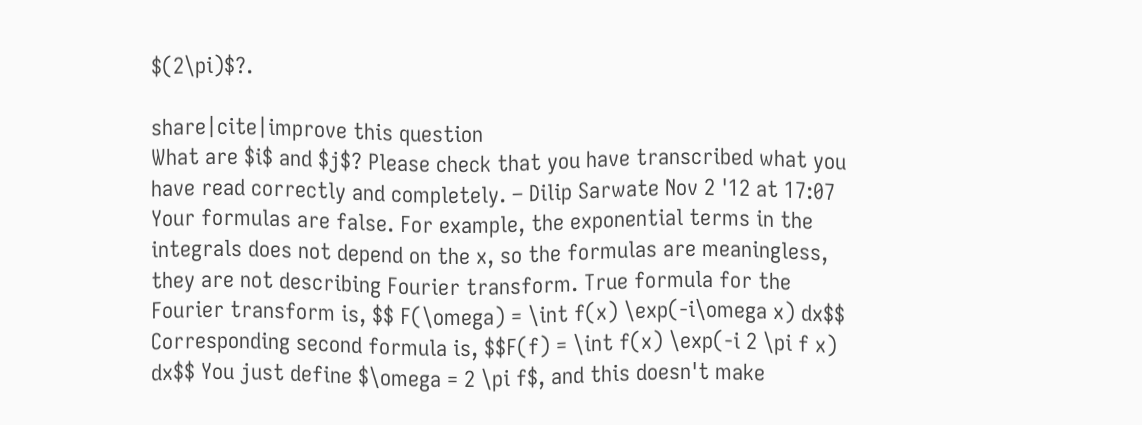$(2\pi)$?.

share|cite|improve this question
What are $i$ and $j$? Please check that you have transcribed what you have read correctly and completely. – Dilip Sarwate Nov 2 '12 at 17:07
Your formulas are false. For example, the exponential terms in the integrals does not depend on the x, so the formulas are meaningless, they are not describing Fourier transform. True formula for the Fourier transform is, $$ F(\omega) = \int f(x) \exp(-i\omega x) dx$$ Corresponding second formula is, $$F(f) = \int f(x) \exp(-i 2 \pi f x) dx$$ You just define $\omega = 2 \pi f$, and this doesn't make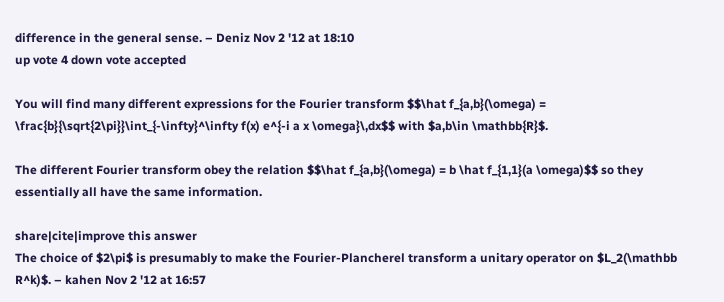difference in the general sense. – Deniz Nov 2 '12 at 18:10
up vote 4 down vote accepted

You will find many different expressions for the Fourier transform $$\hat f_{a,b}(\omega) = \frac{b}{\sqrt{2\pi}}\int_{-\infty}^\infty f(x) e^{-i a x \omega}\,dx$$ with $a,b\in \mathbb{R}$.

The different Fourier transform obey the relation $$\hat f_{a,b}(\omega) = b \hat f_{1,1}(a \omega)$$ so they essentially all have the same information.

share|cite|improve this answer
The choice of $2\pi$ is presumably to make the Fourier-Plancherel transform a unitary operator on $L_2(\mathbb R^k)$. – kahen Nov 2 '12 at 16:57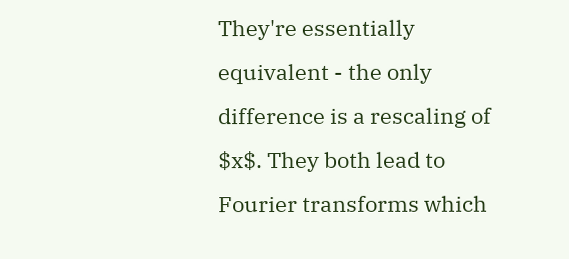They're essentially equivalent - the only difference is a rescaling of $x$. They both lead to Fourier transforms which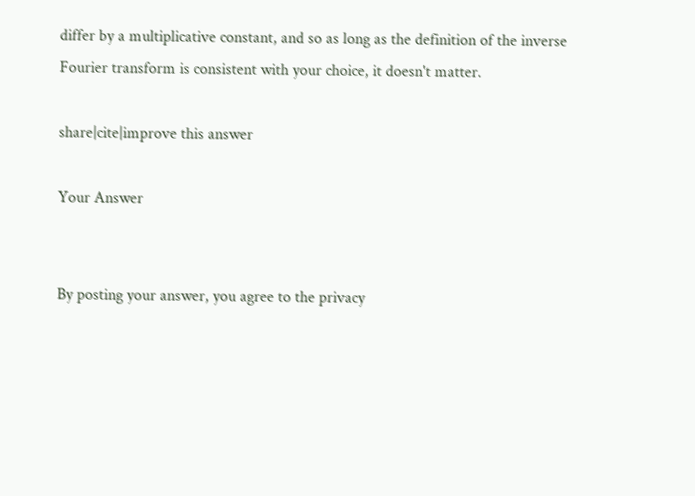differ by a multiplicative constant, and so as long as the definition of the inverse Fourier transform is consistent with your choice, it doesn't matter.

share|cite|improve this answer

Your Answer


By posting your answer, you agree to the privacy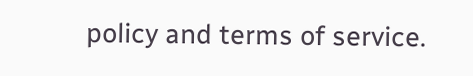policy and terms of service.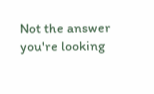Not the answer you're looking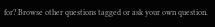for? Browse other questions tagged or ask your own question.